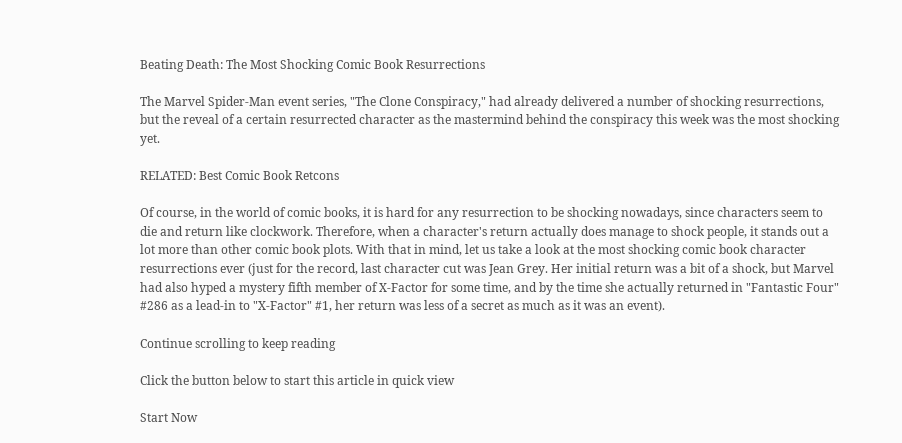Beating Death: The Most Shocking Comic Book Resurrections

The Marvel Spider-Man event series, "The Clone Conspiracy," had already delivered a number of shocking resurrections, but the reveal of a certain resurrected character as the mastermind behind the conspiracy this week was the most shocking yet.

RELATED: Best Comic Book Retcons

Of course, in the world of comic books, it is hard for any resurrection to be shocking nowadays, since characters seem to die and return like clockwork. Therefore, when a character's return actually does manage to shock people, it stands out a lot more than other comic book plots. With that in mind, let us take a look at the most shocking comic book character resurrections ever (just for the record, last character cut was Jean Grey. Her initial return was a bit of a shock, but Marvel had also hyped a mystery fifth member of X-Factor for some time, and by the time she actually returned in "Fantastic Four" #286 as a lead-in to "X-Factor" #1, her return was less of a secret as much as it was an event).

Continue scrolling to keep reading

Click the button below to start this article in quick view

Start Now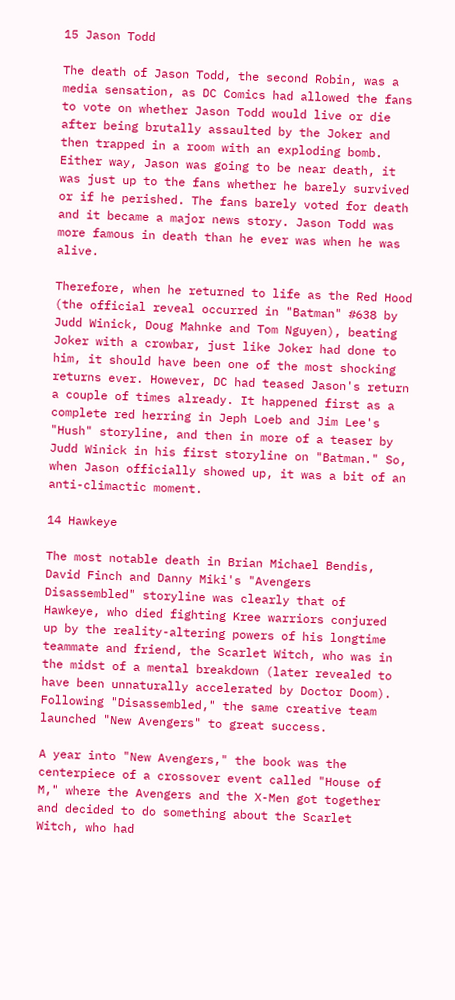15 Jason Todd

The death of Jason Todd, the second Robin, was a media sensation, as DC Comics had allowed the fans to vote on whether Jason Todd would live or die after being brutally assaulted by the Joker and then trapped in a room with an exploding bomb. Either way, Jason was going to be near death, it was just up to the fans whether he barely survived or if he perished. The fans barely voted for death and it became a major news story. Jason Todd was more famous in death than he ever was when he was alive.

Therefore, when he returned to life as the Red Hood (the official reveal occurred in "Batman" #638 by Judd Winick, Doug Mahnke and Tom Nguyen), beating Joker with a crowbar, just like Joker had done to him, it should have been one of the most shocking returns ever. However, DC had teased Jason's return a couple of times already. It happened first as a complete red herring in Jeph Loeb and Jim Lee's "Hush" storyline, and then in more of a teaser by Judd Winick in his first storyline on "Batman." So, when Jason officially showed up, it was a bit of an anti-climactic moment.

14 Hawkeye

The most notable death in Brian Michael Bendis, David Finch and Danny Miki's "Avengers Disassembled" storyline was clearly that of Hawkeye, who died fighting Kree warriors conjured up by the reality-altering powers of his longtime teammate and friend, the Scarlet Witch, who was in the midst of a mental breakdown (later revealed to have been unnaturally accelerated by Doctor Doom). Following "Disassembled," the same creative team launched "New Avengers" to great success.

A year into "New Avengers," the book was the centerpiece of a crossover event called "House of M," where the Avengers and the X-Men got together and decided to do something about the Scarlet Witch, who had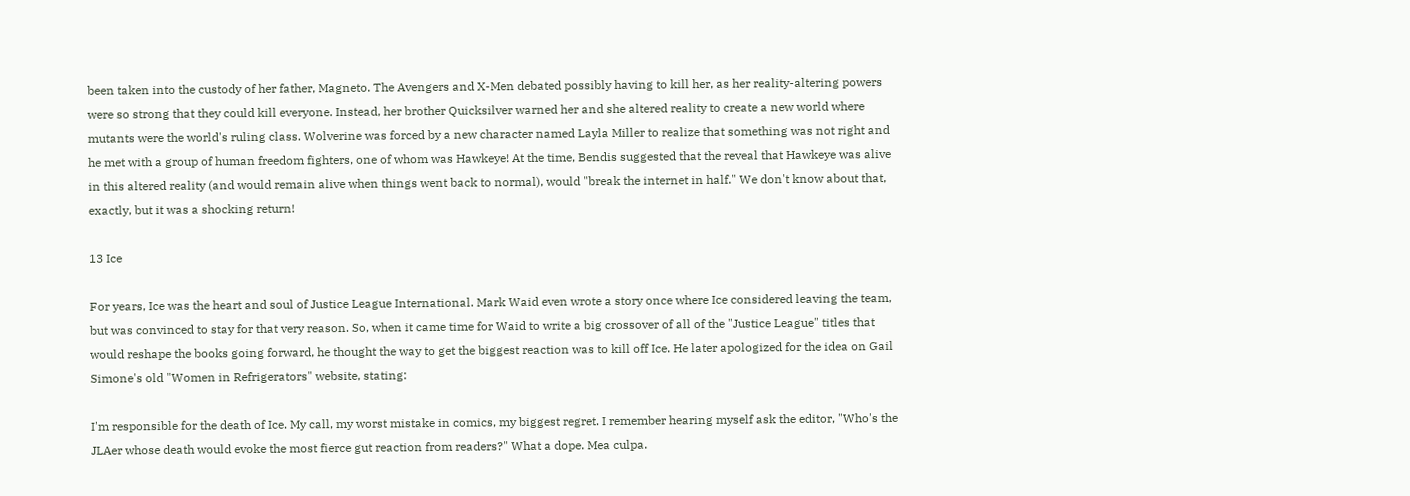been taken into the custody of her father, Magneto. The Avengers and X-Men debated possibly having to kill her, as her reality-altering powers were so strong that they could kill everyone. Instead, her brother Quicksilver warned her and she altered reality to create a new world where mutants were the world's ruling class. Wolverine was forced by a new character named Layla Miller to realize that something was not right and he met with a group of human freedom fighters, one of whom was Hawkeye! At the time, Bendis suggested that the reveal that Hawkeye was alive in this altered reality (and would remain alive when things went back to normal), would "break the internet in half." We don't know about that, exactly, but it was a shocking return!

13 Ice

For years, Ice was the heart and soul of Justice League International. Mark Waid even wrote a story once where Ice considered leaving the team, but was convinced to stay for that very reason. So, when it came time for Waid to write a big crossover of all of the "Justice League" titles that would reshape the books going forward, he thought the way to get the biggest reaction was to kill off Ice. He later apologized for the idea on Gail Simone's old "Women in Refrigerators" website, stating:

I'm responsible for the death of Ice. My call, my worst mistake in comics, my biggest regret. I remember hearing myself ask the editor, "Who's the JLAer whose death would evoke the most fierce gut reaction from readers?" What a dope. Mea culpa.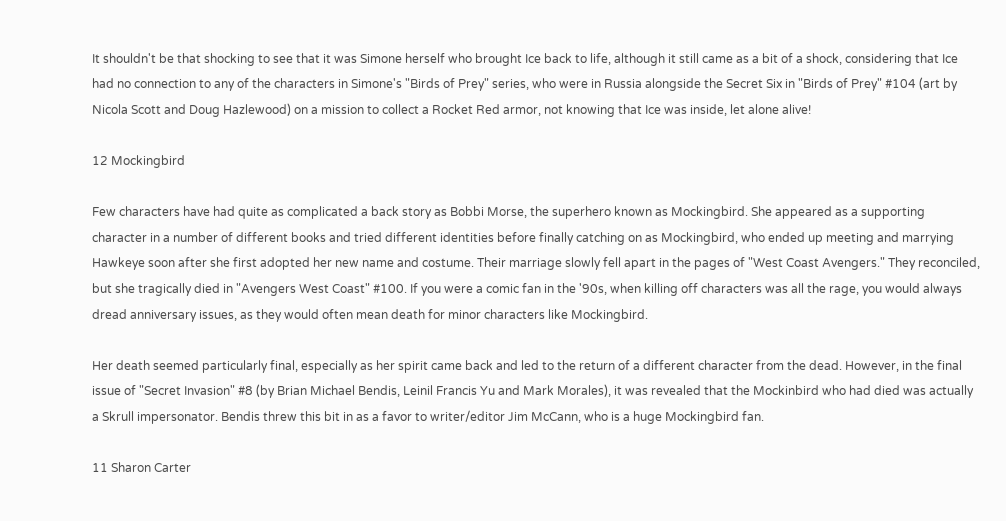It shouldn't be that shocking to see that it was Simone herself who brought Ice back to life, although it still came as a bit of a shock, considering that Ice had no connection to any of the characters in Simone's "Birds of Prey" series, who were in Russia alongside the Secret Six in "Birds of Prey" #104 (art by Nicola Scott and Doug Hazlewood) on a mission to collect a Rocket Red armor, not knowing that Ice was inside, let alone alive!

12 Mockingbird

Few characters have had quite as complicated a back story as Bobbi Morse, the superhero known as Mockingbird. She appeared as a supporting character in a number of different books and tried different identities before finally catching on as Mockingbird, who ended up meeting and marrying Hawkeye soon after she first adopted her new name and costume. Their marriage slowly fell apart in the pages of "West Coast Avengers." They reconciled, but she tragically died in "Avengers West Coast" #100. If you were a comic fan in the '90s, when killing off characters was all the rage, you would always dread anniversary issues, as they would often mean death for minor characters like Mockingbird.

Her death seemed particularly final, especially as her spirit came back and led to the return of a different character from the dead. However, in the final issue of "Secret Invasion" #8 (by Brian Michael Bendis, Leinil Francis Yu and Mark Morales), it was revealed that the Mockinbird who had died was actually a Skrull impersonator. Bendis threw this bit in as a favor to writer/editor Jim McCann, who is a huge Mockingbird fan.

11 Sharon Carter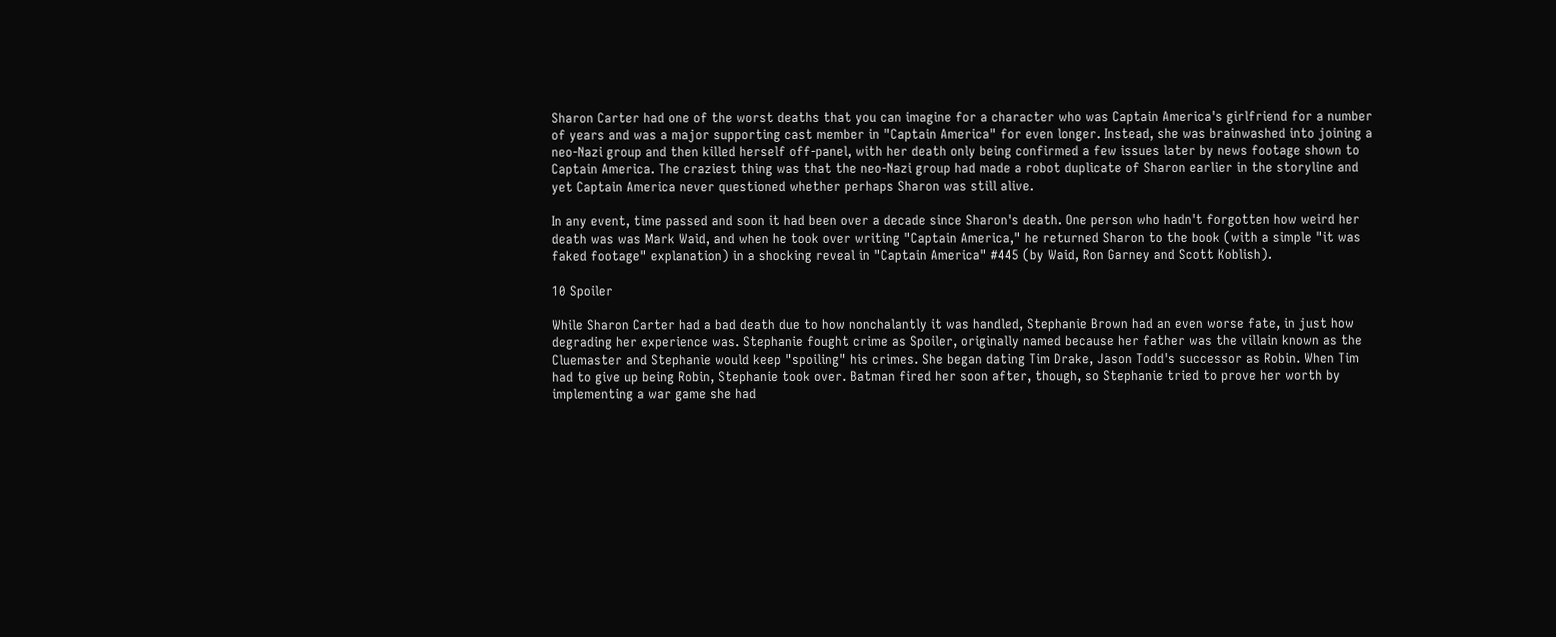Sharon Carter had one of the worst deaths that you can imagine for a character who was Captain America's girlfriend for a number of years and was a major supporting cast member in "Captain America" for even longer. Instead, she was brainwashed into joining a neo-Nazi group and then killed herself off-panel, with her death only being confirmed a few issues later by news footage shown to Captain America. The craziest thing was that the neo-Nazi group had made a robot duplicate of Sharon earlier in the storyline and yet Captain America never questioned whether perhaps Sharon was still alive.

In any event, time passed and soon it had been over a decade since Sharon's death. One person who hadn't forgotten how weird her death was was Mark Waid, and when he took over writing "Captain America," he returned Sharon to the book (with a simple "it was faked footage" explanation) in a shocking reveal in "Captain America" #445 (by Waid, Ron Garney and Scott Koblish).

10 Spoiler

While Sharon Carter had a bad death due to how nonchalantly it was handled, Stephanie Brown had an even worse fate, in just how degrading her experience was. Stephanie fought crime as Spoiler, originally named because her father was the villain known as the Cluemaster and Stephanie would keep "spoiling" his crimes. She began dating Tim Drake, Jason Todd's successor as Robin. When Tim had to give up being Robin, Stephanie took over. Batman fired her soon after, though, so Stephanie tried to prove her worth by implementing a war game she had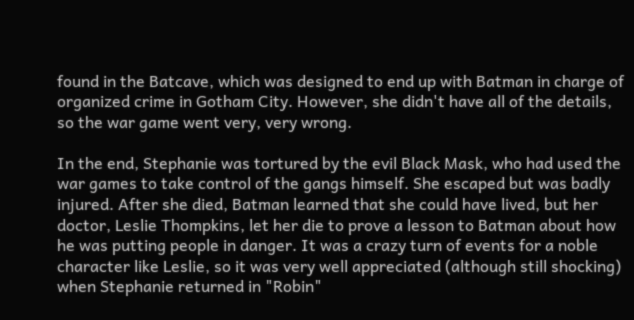found in the Batcave, which was designed to end up with Batman in charge of organized crime in Gotham City. However, she didn't have all of the details, so the war game went very, very wrong.

In the end, Stephanie was tortured by the evil Black Mask, who had used the war games to take control of the gangs himself. She escaped but was badly injured. After she died, Batman learned that she could have lived, but her doctor, Leslie Thompkins, let her die to prove a lesson to Batman about how he was putting people in danger. It was a crazy turn of events for a noble character like Leslie, so it was very well appreciated (although still shocking) when Stephanie returned in "Robin"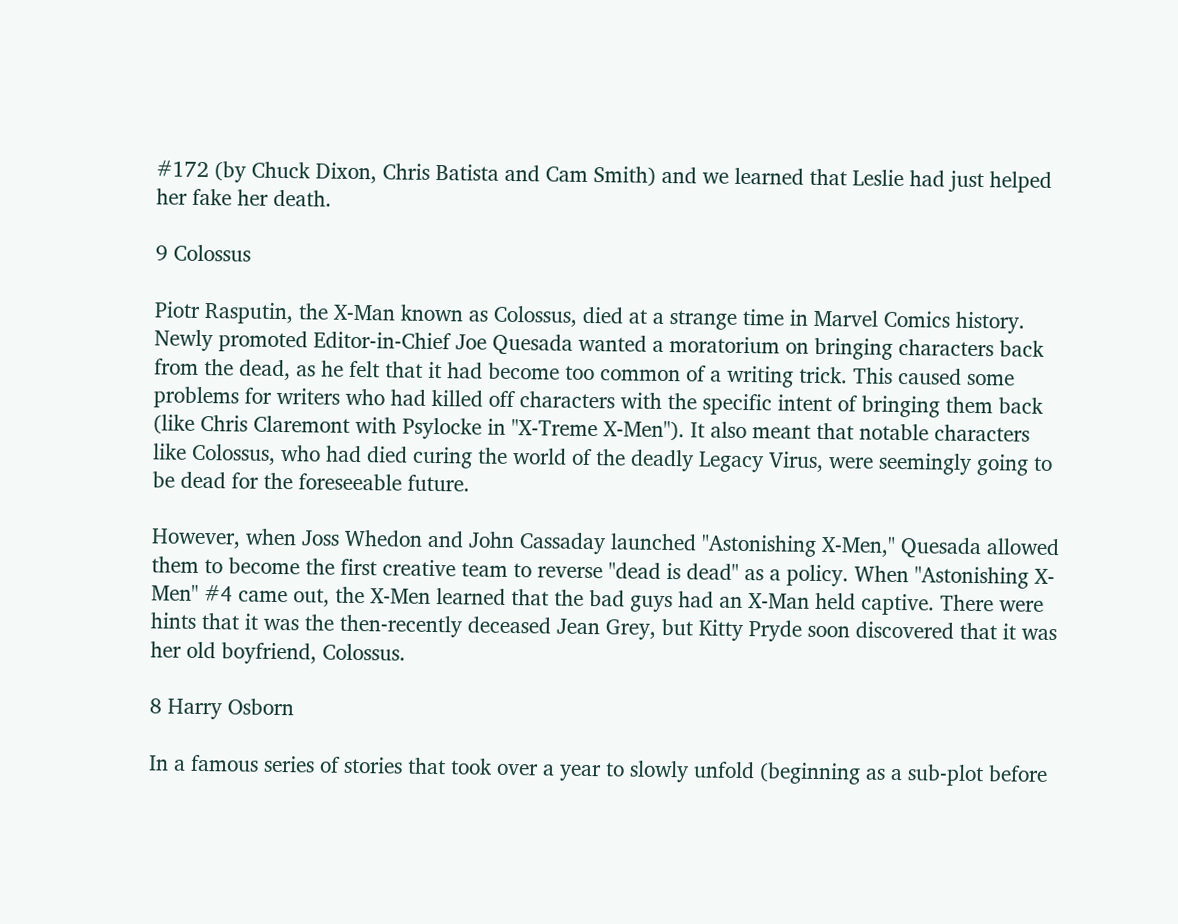#172 (by Chuck Dixon, Chris Batista and Cam Smith) and we learned that Leslie had just helped her fake her death.

9 Colossus

Piotr Rasputin, the X-Man known as Colossus, died at a strange time in Marvel Comics history. Newly promoted Editor-in-Chief Joe Quesada wanted a moratorium on bringing characters back from the dead, as he felt that it had become too common of a writing trick. This caused some problems for writers who had killed off characters with the specific intent of bringing them back (like Chris Claremont with Psylocke in "X-Treme X-Men"). It also meant that notable characters like Colossus, who had died curing the world of the deadly Legacy Virus, were seemingly going to be dead for the foreseeable future.

However, when Joss Whedon and John Cassaday launched "Astonishing X-Men," Quesada allowed them to become the first creative team to reverse "dead is dead" as a policy. When "Astonishing X-Men" #4 came out, the X-Men learned that the bad guys had an X-Man held captive. There were hints that it was the then-recently deceased Jean Grey, but Kitty Pryde soon discovered that it was her old boyfriend, Colossus.

8 Harry Osborn

In a famous series of stories that took over a year to slowly unfold (beginning as a sub-plot before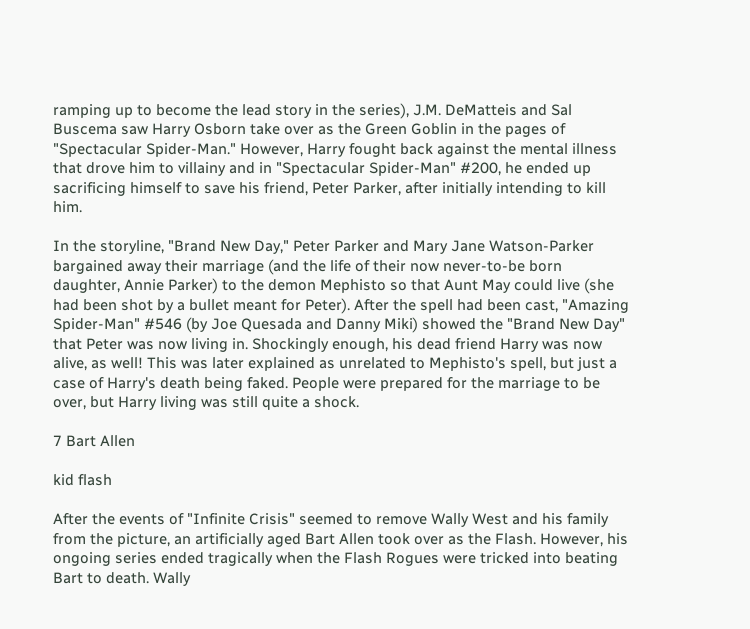ramping up to become the lead story in the series), J.M. DeMatteis and Sal Buscema saw Harry Osborn take over as the Green Goblin in the pages of "Spectacular Spider-Man." However, Harry fought back against the mental illness that drove him to villainy and in "Spectacular Spider-Man" #200, he ended up sacrificing himself to save his friend, Peter Parker, after initially intending to kill him.

In the storyline, "Brand New Day," Peter Parker and Mary Jane Watson-Parker bargained away their marriage (and the life of their now never-to-be born daughter, Annie Parker) to the demon Mephisto so that Aunt May could live (she had been shot by a bullet meant for Peter). After the spell had been cast, "Amazing Spider-Man" #546 (by Joe Quesada and Danny Miki) showed the "Brand New Day" that Peter was now living in. Shockingly enough, his dead friend Harry was now alive, as well! This was later explained as unrelated to Mephisto's spell, but just a case of Harry's death being faked. People were prepared for the marriage to be over, but Harry living was still quite a shock.

7 Bart Allen

kid flash

After the events of "Infinite Crisis" seemed to remove Wally West and his family from the picture, an artificially aged Bart Allen took over as the Flash. However, his ongoing series ended tragically when the Flash Rogues were tricked into beating Bart to death. Wally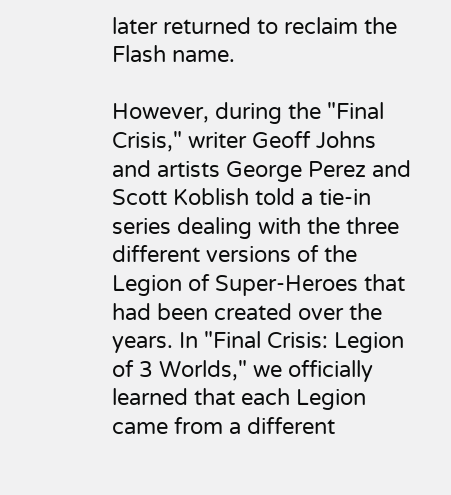later returned to reclaim the Flash name.

However, during the "Final Crisis," writer Geoff Johns and artists George Perez and Scott Koblish told a tie-in series dealing with the three different versions of the Legion of Super-Heroes that had been created over the years. In "Final Crisis: Legion of 3 Worlds," we officially learned that each Legion came from a different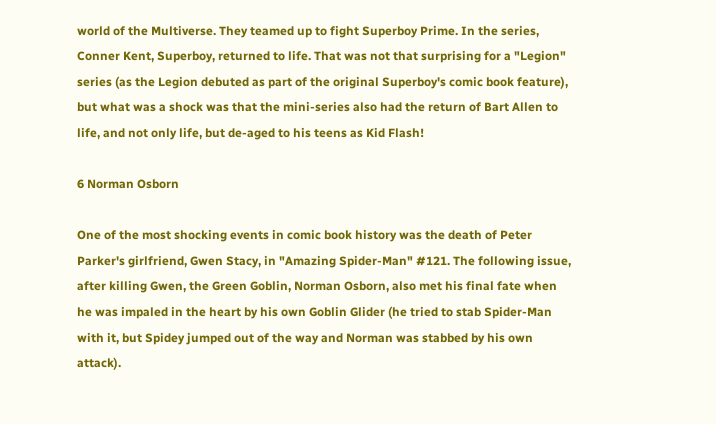world of the Multiverse. They teamed up to fight Superboy Prime. In the series, Conner Kent, Superboy, returned to life. That was not that surprising for a "Legion" series (as the Legion debuted as part of the original Superboy's comic book feature), but what was a shock was that the mini-series also had the return of Bart Allen to life, and not only life, but de-aged to his teens as Kid Flash!

6 Norman Osborn

One of the most shocking events in comic book history was the death of Peter Parker's girlfriend, Gwen Stacy, in "Amazing Spider-Man" #121. The following issue, after killing Gwen, the Green Goblin, Norman Osborn, also met his final fate when he was impaled in the heart by his own Goblin Glider (he tried to stab Spider-Man with it, but Spidey jumped out of the way and Norman was stabbed by his own attack).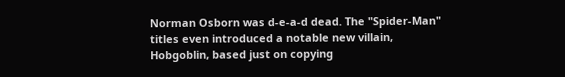Norman Osborn was d-e-a-d dead. The "Spider-Man" titles even introduced a notable new villain, Hobgoblin, based just on copying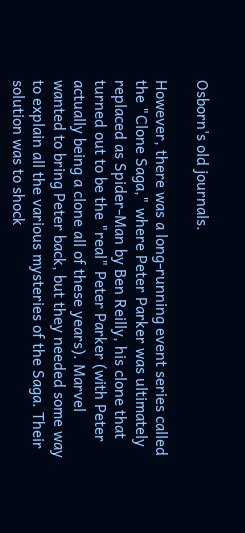Osborn's old journals.

However, there was a long-running event series called the "Clone Saga," where Peter Parker was ultimately replaced as Spider-Man by Ben Reilly, his clone that turned out to be the "real" Peter Parker (with Peter actually being a clone all of these years). Marvel wanted to bring Peter back, but they needed some way to explain all the various mysteries of the Saga. Their solution was to shock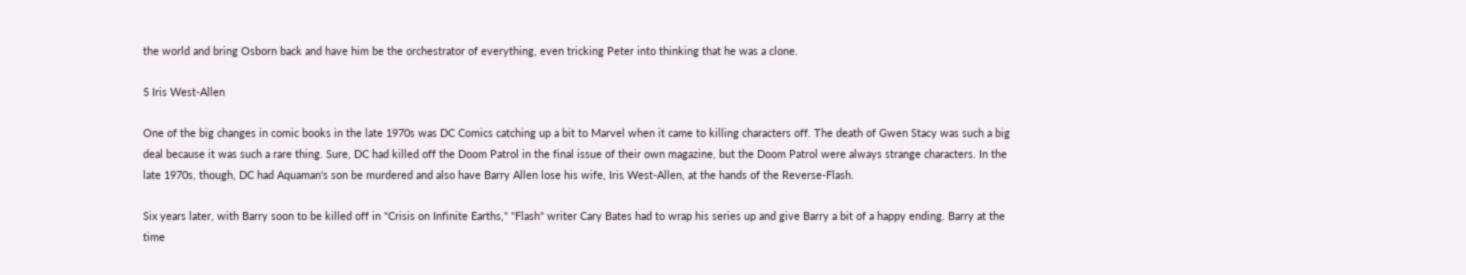the world and bring Osborn back and have him be the orchestrator of everything, even tricking Peter into thinking that he was a clone.

5 Iris West-Allen

One of the big changes in comic books in the late 1970s was DC Comics catching up a bit to Marvel when it came to killing characters off. The death of Gwen Stacy was such a big deal because it was such a rare thing. Sure, DC had killed off the Doom Patrol in the final issue of their own magazine, but the Doom Patrol were always strange characters. In the late 1970s, though, DC had Aquaman's son be murdered and also have Barry Allen lose his wife, Iris West-Allen, at the hands of the Reverse-Flash.

Six years later, with Barry soon to be killed off in "Crisis on Infinite Earths," "Flash" writer Cary Bates had to wrap his series up and give Barry a bit of a happy ending. Barry at the time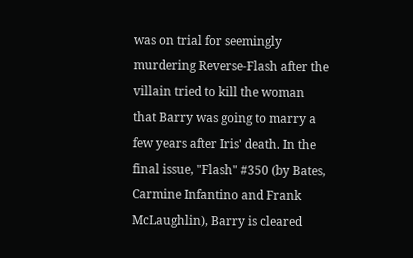was on trial for seemingly murdering Reverse-Flash after the villain tried to kill the woman that Barry was going to marry a few years after Iris' death. In the final issue, "Flash" #350 (by Bates, Carmine Infantino and Frank McLaughlin), Barry is cleared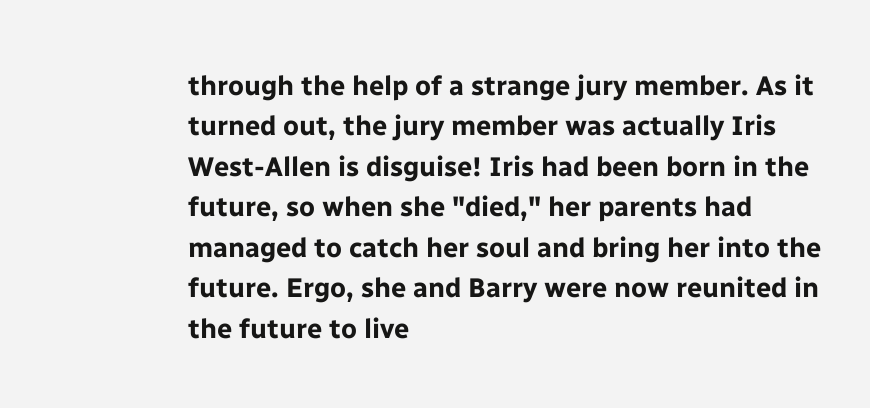through the help of a strange jury member. As it turned out, the jury member was actually Iris West-Allen is disguise! Iris had been born in the future, so when she "died," her parents had managed to catch her soul and bring her into the future. Ergo, she and Barry were now reunited in the future to live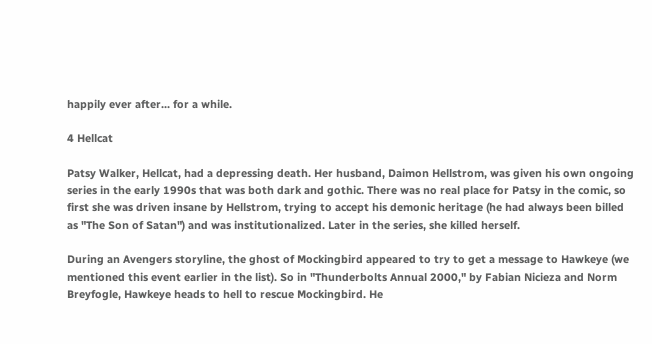happily ever after... for a while.

4 Hellcat

Patsy Walker, Hellcat, had a depressing death. Her husband, Daimon Hellstrom, was given his own ongoing series in the early 1990s that was both dark and gothic. There was no real place for Patsy in the comic, so first she was driven insane by Hellstrom, trying to accept his demonic heritage (he had always been billed as "The Son of Satan") and was institutionalized. Later in the series, she killed herself.

During an Avengers storyline, the ghost of Mockingbird appeared to try to get a message to Hawkeye (we mentioned this event earlier in the list). So in "Thunderbolts Annual 2000," by Fabian Nicieza and Norm Breyfogle, Hawkeye heads to hell to rescue Mockingbird. He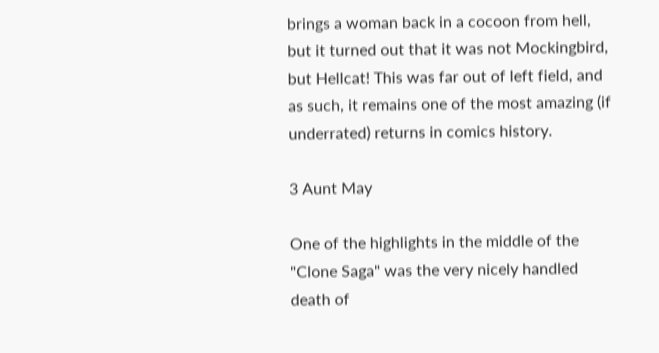brings a woman back in a cocoon from hell, but it turned out that it was not Mockingbird, but Hellcat! This was far out of left field, and as such, it remains one of the most amazing (if underrated) returns in comics history.

3 Aunt May

One of the highlights in the middle of the "Clone Saga" was the very nicely handled death of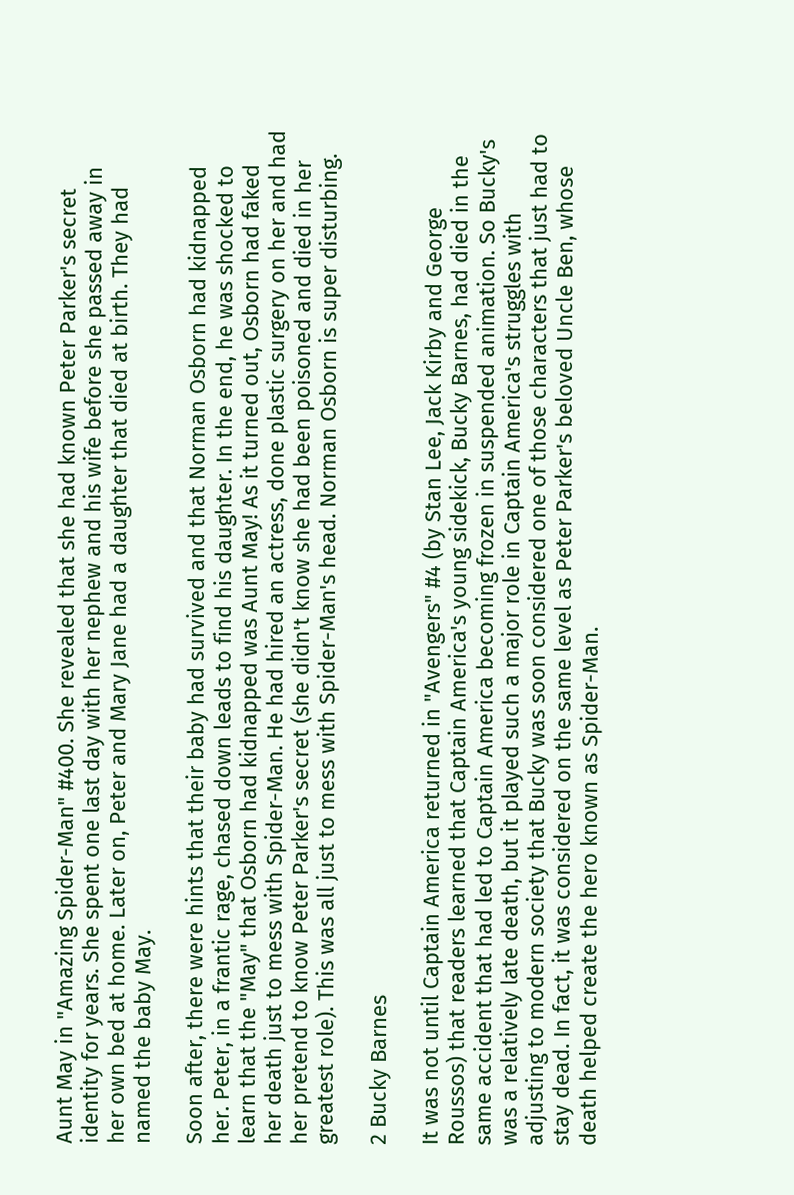Aunt May in "Amazing Spider-Man" #400. She revealed that she had known Peter Parker's secret identity for years. She spent one last day with her nephew and his wife before she passed away in her own bed at home. Later on, Peter and Mary Jane had a daughter that died at birth. They had named the baby May.

Soon after, there were hints that their baby had survived and that Norman Osborn had kidnapped her. Peter, in a frantic rage, chased down leads to find his daughter. In the end, he was shocked to learn that the "May" that Osborn had kidnapped was Aunt May! As it turned out, Osborn had faked her death just to mess with Spider-Man. He had hired an actress, done plastic surgery on her and had her pretend to know Peter Parker's secret (she didn't know she had been poisoned and died in her greatest role). This was all just to mess with Spider-Man's head. Norman Osborn is super disturbing.

2 Bucky Barnes

It was not until Captain America returned in "Avengers" #4 (by Stan Lee, Jack Kirby and George Roussos) that readers learned that Captain America's young sidekick, Bucky Barnes, had died in the same accident that had led to Captain America becoming frozen in suspended animation. So Bucky's was a relatively late death, but it played such a major role in Captain America's struggles with adjusting to modern society that Bucky was soon considered one of those characters that just had to stay dead. In fact, it was considered on the same level as Peter Parker's beloved Uncle Ben, whose death helped create the hero known as Spider-Man.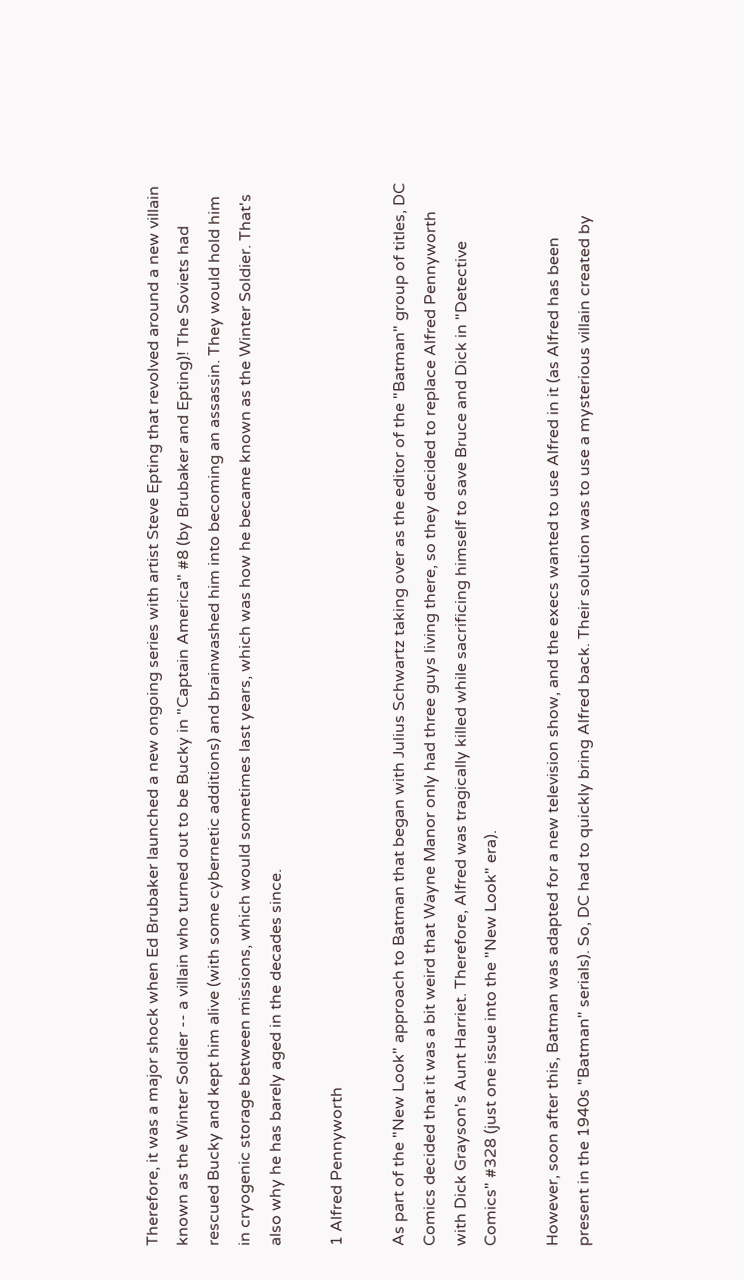Therefore, it was a major shock when Ed Brubaker launched a new ongoing series with artist Steve Epting that revolved around a new villain known as the Winter Soldier -- a villain who turned out to be Bucky in "Captain America" #8 (by Brubaker and Epting)! The Soviets had rescued Bucky and kept him alive (with some cybernetic additions) and brainwashed him into becoming an assassin. They would hold him in cryogenic storage between missions, which would sometimes last years, which was how he became known as the Winter Soldier. That's also why he has barely aged in the decades since.

1 Alfred Pennyworth

As part of the "New Look" approach to Batman that began with Julius Schwartz taking over as the editor of the "Batman" group of titles, DC Comics decided that it was a bit weird that Wayne Manor only had three guys living there, so they decided to replace Alfred Pennyworth with Dick Grayson's Aunt Harriet. Therefore, Alfred was tragically killed while sacrificing himself to save Bruce and Dick in "Detective Comics" #328 (just one issue into the "New Look" era).

However, soon after this, Batman was adapted for a new television show, and the execs wanted to use Alfred in it (as Alfred has been present in the 1940s "Batman" serials). So, DC had to quickly bring Alfred back. Their solution was to use a mysterious villain created by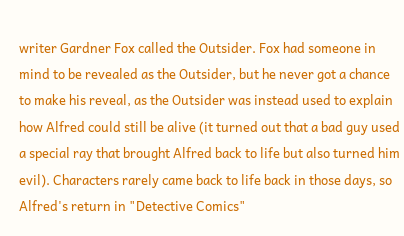writer Gardner Fox called the Outsider. Fox had someone in mind to be revealed as the Outsider, but he never got a chance to make his reveal, as the Outsider was instead used to explain how Alfred could still be alive (it turned out that a bad guy used a special ray that brought Alfred back to life but also turned him evil). Characters rarely came back to life back in those days, so Alfred's return in "Detective Comics"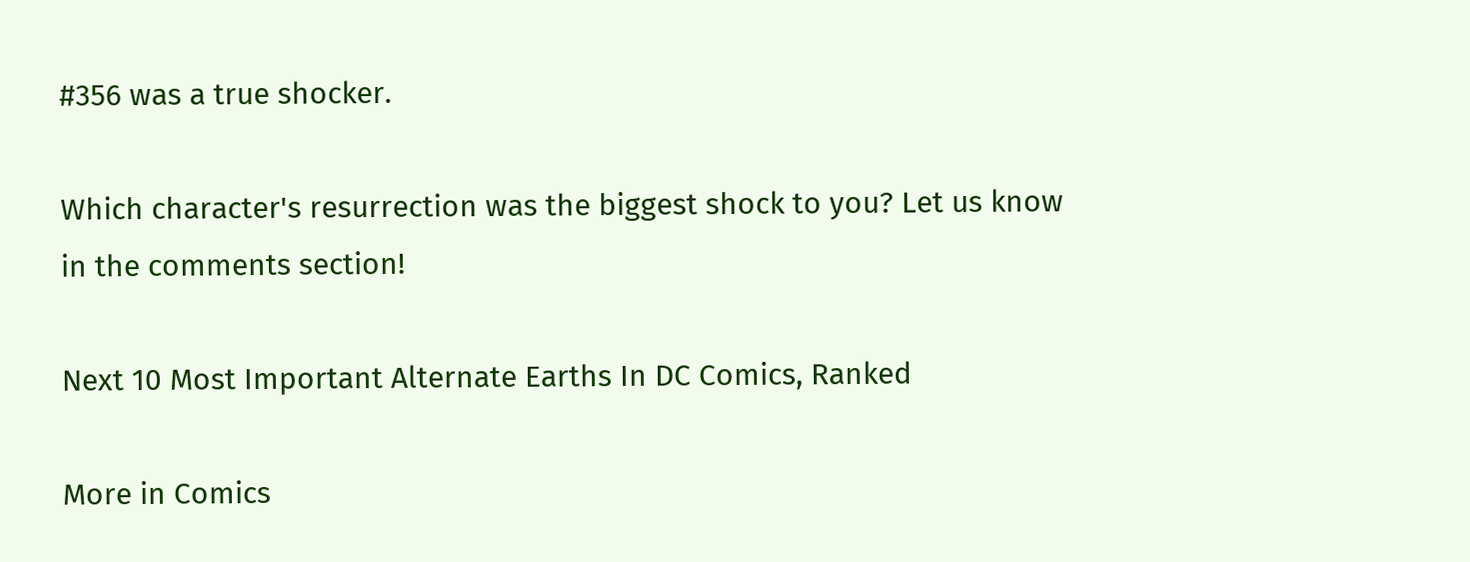#356 was a true shocker.

Which character's resurrection was the biggest shock to you? Let us know in the comments section!

Next 10 Most Important Alternate Earths In DC Comics, Ranked

More in Comics